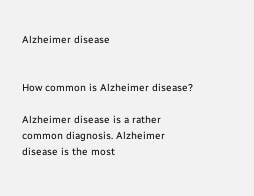Alzheimer disease


How common is Alzheimer disease?

Alzheimer disease is a rather common diagnosis. Alzheimer disease is the most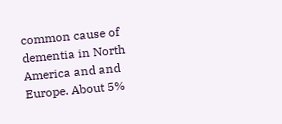common cause of dementia in North America and and Europe. About 5%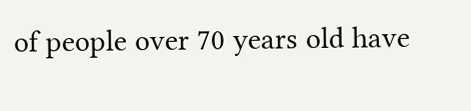of people over 70 years old have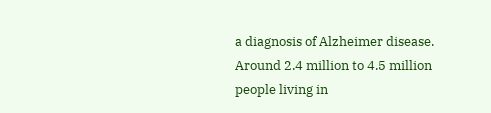a diagnosis of Alzheimer disease. Around 2.4 million to 4.5 million people living in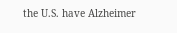the U.S. have Alzheimer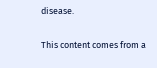disease.

This content comes from a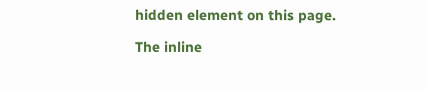hidden element on this page.

The inline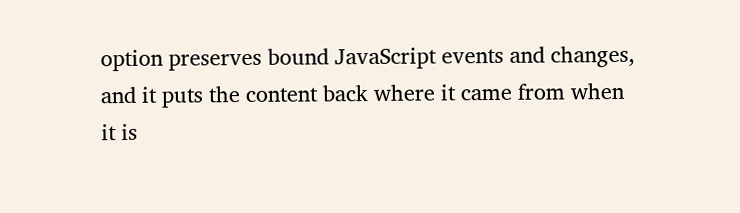option preserves bound JavaScript events and changes, and it puts the content back where it came from when it is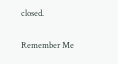closed.

Remember Me